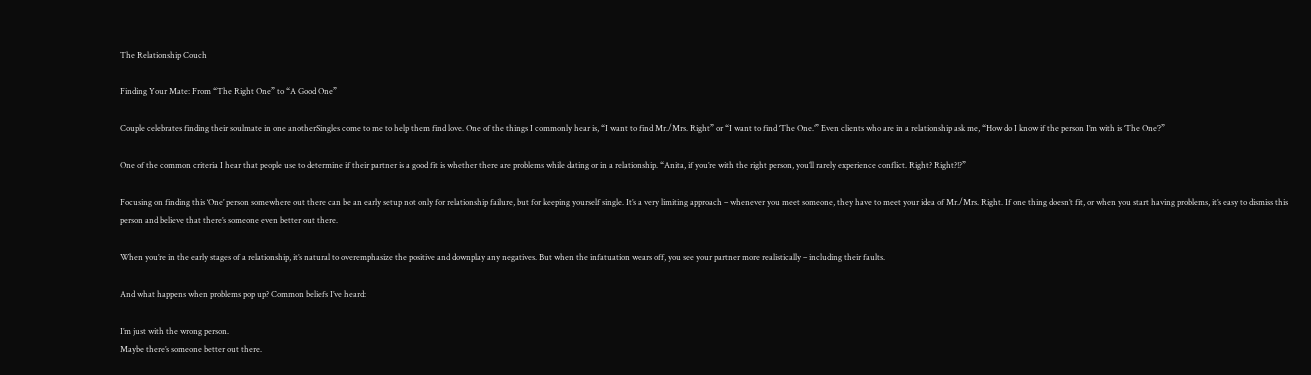The Relationship Couch

Finding Your Mate: From “The Right One” to “A Good One”

Couple celebrates finding their soulmate in one anotherSingles come to me to help them find love. One of the things I commonly hear is, “I want to find Mr./Mrs. Right” or “I want to find ‘The One.’” Even clients who are in a relationship ask me, “How do I know if the person I’m with is ‘The One’?”

One of the common criteria I hear that people use to determine if their partner is a good fit is whether there are problems while dating or in a relationship. “Anita, if you’re with the right person, you’ll rarely experience conflict. Right? Right?!?”

Focusing on finding this ‘One’ person somewhere out there can be an early setup not only for relationship failure, but for keeping yourself single. It’s a very limiting approach – whenever you meet someone, they have to meet your idea of Mr./Mrs. Right. If one thing doesn’t fit, or when you start having problems, it’s easy to dismiss this person and believe that there’s someone even better out there.

When you’re in the early stages of a relationship, it’s natural to overemphasize the positive and downplay any negatives. But when the infatuation wears off, you see your partner more realistically – including their faults.

And what happens when problems pop up? Common beliefs I’ve heard:

I’m just with the wrong person.
Maybe there’s someone better out there.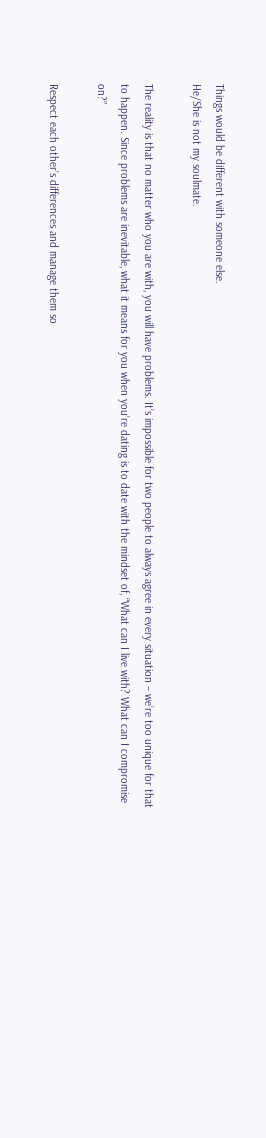Things would be different with someone else.
He/She is not my soulmate.

The reality is that no matter who you are with, you will have problems. It’s impossible for two people to always agree in every situation – we’re too unique for that to happen. Since problems are inevitable, what it means for you when you’re dating is to date with the mindset of, “What can I live with? What can I compromise on?”

Respect each other’s differences and manage them so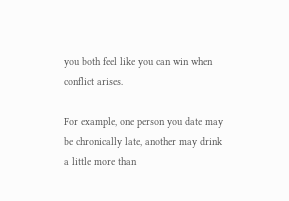you both feel like you can win when conflict arises.

For example, one person you date may be chronically late, another may drink a little more than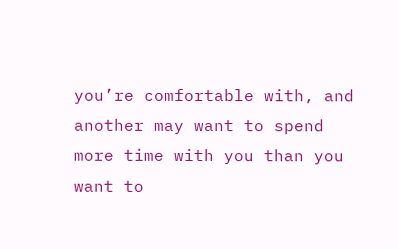you’re comfortable with, and another may want to spend more time with you than you want to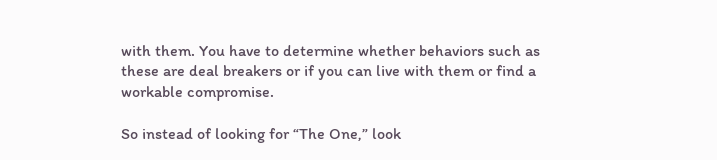with them. You have to determine whether behaviors such as these are deal breakers or if you can live with them or find a workable compromise.

So instead of looking for “The One,” look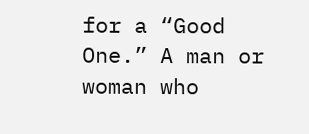for a “Good One.” A man or woman who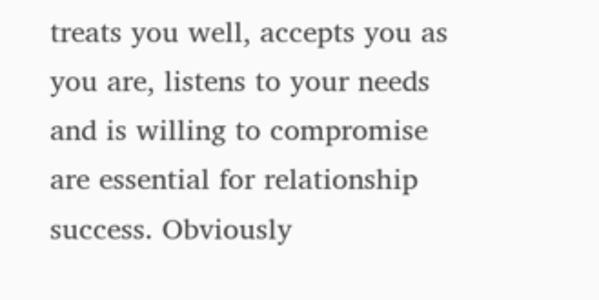treats you well, accepts you as you are, listens to your needs and is willing to compromise are essential for relationship success. Obviously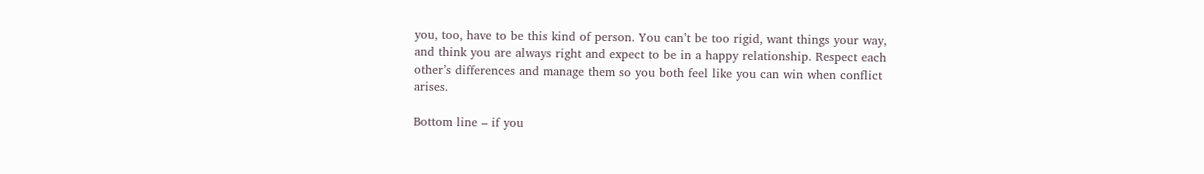you, too, have to be this kind of person. You can’t be too rigid, want things your way, and think you are always right and expect to be in a happy relationship. Respect each other’s differences and manage them so you both feel like you can win when conflict arises.

Bottom line – if you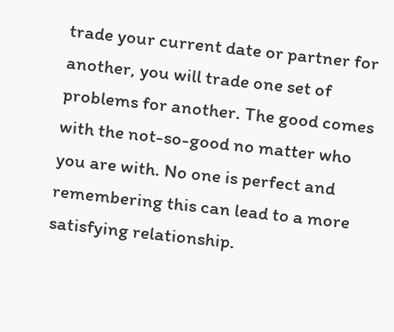trade your current date or partner for another, you will trade one set of problems for another. The good comes with the not-so-good no matter who you are with. No one is perfect and remembering this can lead to a more satisfying relationship.